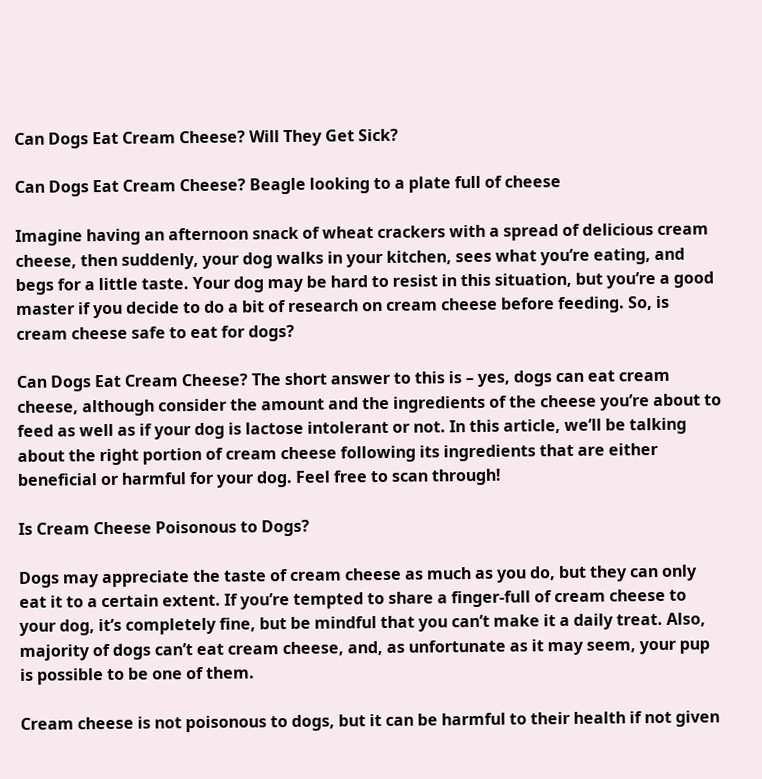Can Dogs Eat Cream Cheese? Will They Get Sick?

Can Dogs Eat Cream Cheese? Beagle looking to a plate full of cheese

Imagine having an afternoon snack of wheat crackers with a spread of delicious cream cheese, then suddenly, your dog walks in your kitchen, sees what you’re eating, and begs for a little taste. Your dog may be hard to resist in this situation, but you’re a good master if you decide to do a bit of research on cream cheese before feeding. So, is cream cheese safe to eat for dogs?

Can Dogs Eat Cream Cheese? The short answer to this is – yes, dogs can eat cream cheese, although consider the amount and the ingredients of the cheese you’re about to feed as well as if your dog is lactose intolerant or not. In this article, we’ll be talking about the right portion of cream cheese following its ingredients that are either beneficial or harmful for your dog. Feel free to scan through!

Is Cream Cheese Poisonous to Dogs?

Dogs may appreciate the taste of cream cheese as much as you do, but they can only eat it to a certain extent. If you’re tempted to share a finger-full of cream cheese to your dog, it’s completely fine, but be mindful that you can’t make it a daily treat. Also, majority of dogs can’t eat cream cheese, and, as unfortunate as it may seem, your pup is possible to be one of them.

Cream cheese is not poisonous to dogs, but it can be harmful to their health if not given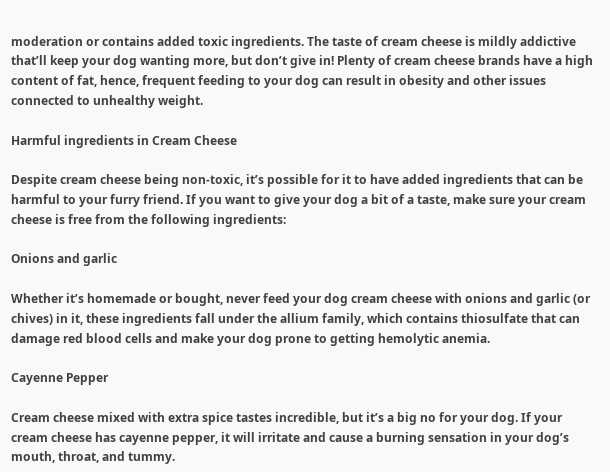moderation or contains added toxic ingredients. The taste of cream cheese is mildly addictive that’ll keep your dog wanting more, but don’t give in! Plenty of cream cheese brands have a high content of fat, hence, frequent feeding to your dog can result in obesity and other issues connected to unhealthy weight.

Harmful ingredients in Cream Cheese

Despite cream cheese being non-toxic, it’s possible for it to have added ingredients that can be harmful to your furry friend. If you want to give your dog a bit of a taste, make sure your cream cheese is free from the following ingredients:

Onions and garlic

Whether it’s homemade or bought, never feed your dog cream cheese with onions and garlic (or chives) in it, these ingredients fall under the allium family, which contains thiosulfate that can damage red blood cells and make your dog prone to getting hemolytic anemia.

Cayenne Pepper

Cream cheese mixed with extra spice tastes incredible, but it’s a big no for your dog. If your cream cheese has cayenne pepper, it will irritate and cause a burning sensation in your dog’s mouth, throat, and tummy.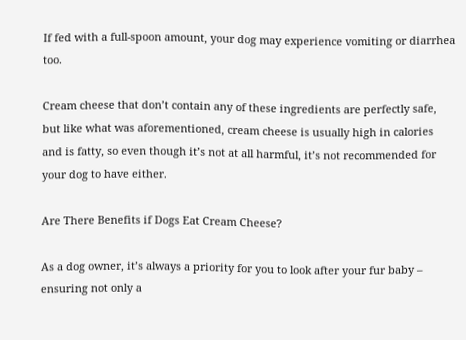If fed with a full-spoon amount, your dog may experience vomiting or diarrhea too.

Cream cheese that don’t contain any of these ingredients are perfectly safe, but like what was aforementioned, cream cheese is usually high in calories and is fatty, so even though it’s not at all harmful, it’s not recommended for your dog to have either.

Are There Benefits if Dogs Eat Cream Cheese?

As a dog owner, it’s always a priority for you to look after your fur baby – ensuring not only a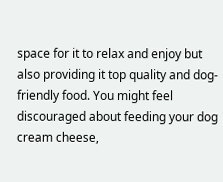space for it to relax and enjoy but also providing it top quality and dog-friendly food. You might feel discouraged about feeding your dog cream cheese,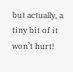but actually, a tiny bit of it won’t hurt!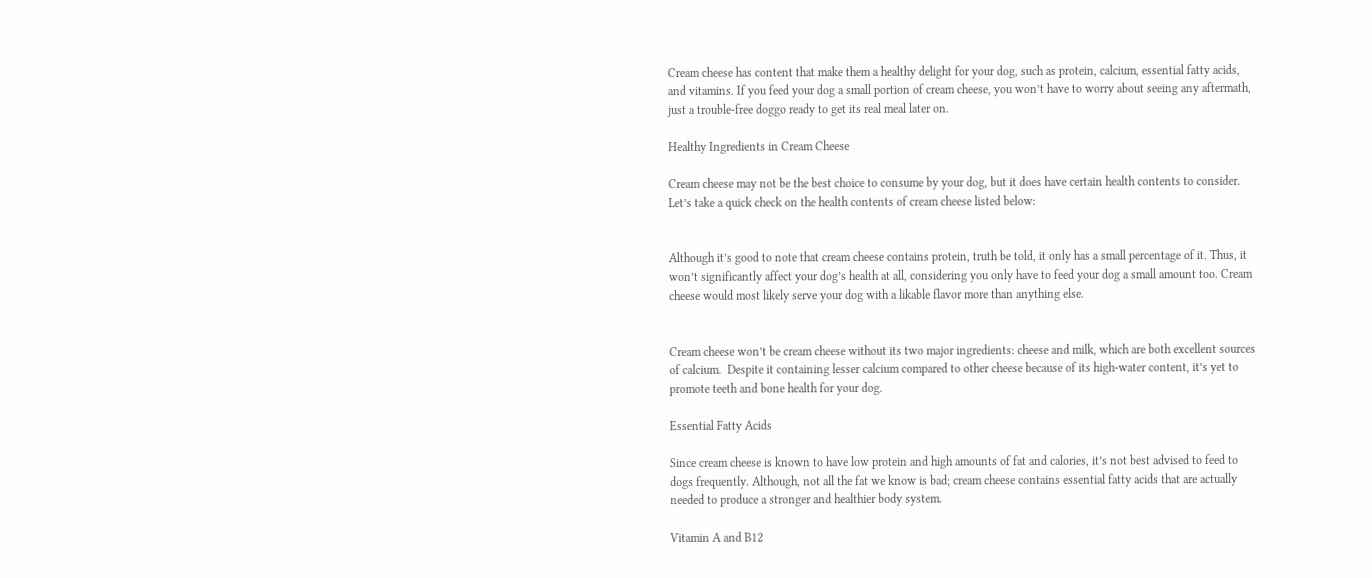Cream cheese has content that make them a healthy delight for your dog, such as protein, calcium, essential fatty acids, and vitamins. If you feed your dog a small portion of cream cheese, you won’t have to worry about seeing any aftermath, just a trouble-free doggo ready to get its real meal later on.

Healthy Ingredients in Cream Cheese

Cream cheese may not be the best choice to consume by your dog, but it does have certain health contents to consider. Let’s take a quick check on the health contents of cream cheese listed below:


Although it’s good to note that cream cheese contains protein, truth be told, it only has a small percentage of it. Thus, it won’t significantly affect your dog’s health at all, considering you only have to feed your dog a small amount too. Cream cheese would most likely serve your dog with a likable flavor more than anything else.


Cream cheese won’t be cream cheese without its two major ingredients: cheese and milk, which are both excellent sources of calcium.  Despite it containing lesser calcium compared to other cheese because of its high-water content, it’s yet to promote teeth and bone health for your dog.

Essential Fatty Acids

Since cream cheese is known to have low protein and high amounts of fat and calories, it’s not best advised to feed to dogs frequently. Although, not all the fat we know is bad; cream cheese contains essential fatty acids that are actually needed to produce a stronger and healthier body system.

Vitamin A and B12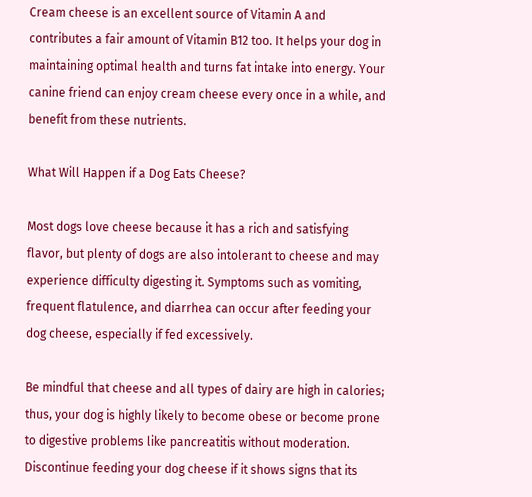Cream cheese is an excellent source of Vitamin A and contributes a fair amount of Vitamin B12 too. It helps your dog in maintaining optimal health and turns fat intake into energy. Your canine friend can enjoy cream cheese every once in a while, and benefit from these nutrients.

What Will Happen if a Dog Eats Cheese?

Most dogs love cheese because it has a rich and satisfying flavor, but plenty of dogs are also intolerant to cheese and may experience difficulty digesting it. Symptoms such as vomiting, frequent flatulence, and diarrhea can occur after feeding your dog cheese, especially if fed excessively.

Be mindful that cheese and all types of dairy are high in calories; thus, your dog is highly likely to become obese or become prone to digestive problems like pancreatitis without moderation. Discontinue feeding your dog cheese if it shows signs that its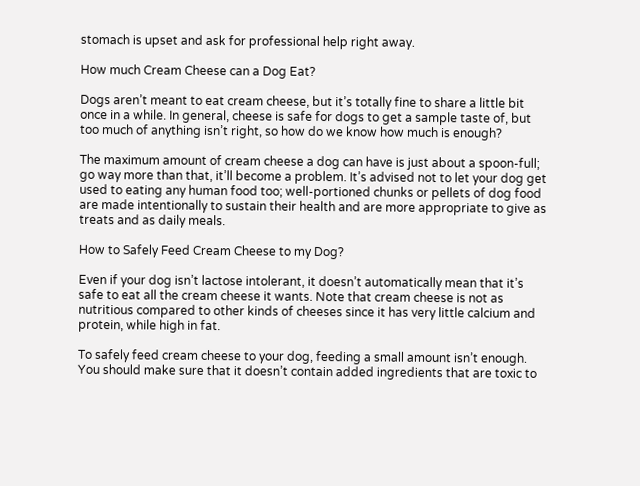stomach is upset and ask for professional help right away.

How much Cream Cheese can a Dog Eat?

Dogs aren’t meant to eat cream cheese, but it’s totally fine to share a little bit once in a while. In general, cheese is safe for dogs to get a sample taste of, but too much of anything isn’t right, so how do we know how much is enough?

The maximum amount of cream cheese a dog can have is just about a spoon-full; go way more than that, it’ll become a problem. It’s advised not to let your dog get used to eating any human food too; well-portioned chunks or pellets of dog food are made intentionally to sustain their health and are more appropriate to give as treats and as daily meals.

How to Safely Feed Cream Cheese to my Dog?

Even if your dog isn’t lactose intolerant, it doesn’t automatically mean that it’s safe to eat all the cream cheese it wants. Note that cream cheese is not as nutritious compared to other kinds of cheeses since it has very little calcium and protein, while high in fat.

To safely feed cream cheese to your dog, feeding a small amount isn’t enough. You should make sure that it doesn’t contain added ingredients that are toxic to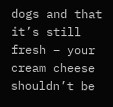dogs and that it’s still fresh – your cream cheese shouldn’t be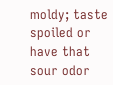moldy; taste spoiled or have that sour odor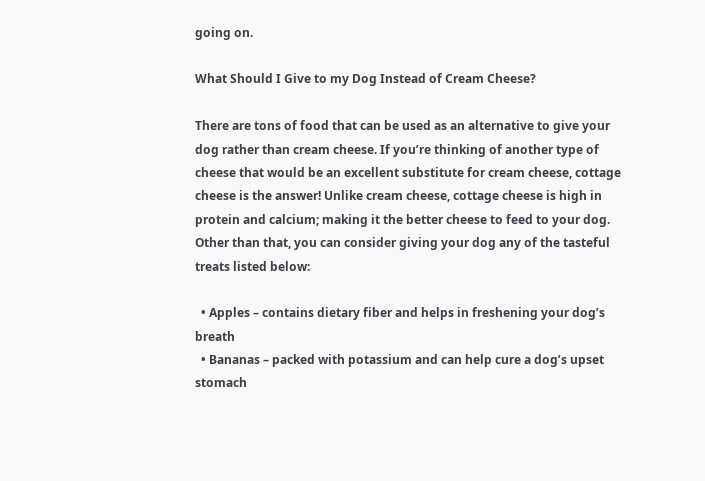going on.

What Should I Give to my Dog Instead of Cream Cheese?

There are tons of food that can be used as an alternative to give your dog rather than cream cheese. If you’re thinking of another type of cheese that would be an excellent substitute for cream cheese, cottage cheese is the answer! Unlike cream cheese, cottage cheese is high in protein and calcium; making it the better cheese to feed to your dog. Other than that, you can consider giving your dog any of the tasteful treats listed below:

  • Apples – contains dietary fiber and helps in freshening your dog’s breath
  • Bananas – packed with potassium and can help cure a dog’s upset stomach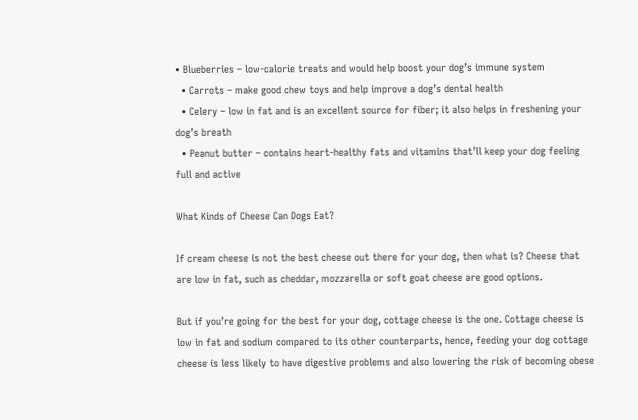• Blueberries – low-calorie treats and would help boost your dog’s immune system
  • Carrots – make good chew toys and help improve a dog’s dental health
  • Celery – low in fat and is an excellent source for fiber; it also helps in freshening your dog’s breath
  • Peanut butter – contains heart-healthy fats and vitamins that’ll keep your dog feeling full and active

What Kinds of Cheese Can Dogs Eat?

If cream cheese is not the best cheese out there for your dog, then what is? Cheese that are low in fat, such as cheddar, mozzarella or soft goat cheese are good options.

But if you’re going for the best for your dog, cottage cheese is the one. Cottage cheese is low in fat and sodium compared to its other counterparts, hence, feeding your dog cottage cheese is less likely to have digestive problems and also lowering the risk of becoming obese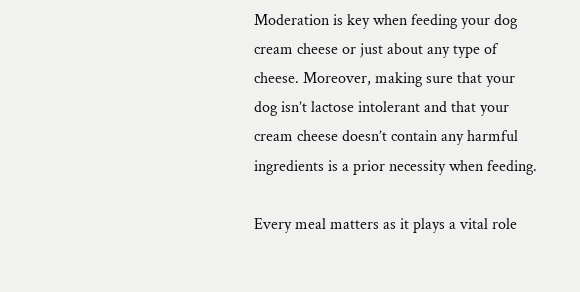Moderation is key when feeding your dog cream cheese or just about any type of cheese. Moreover, making sure that your dog isn’t lactose intolerant and that your cream cheese doesn’t contain any harmful ingredients is a prior necessity when feeding.

Every meal matters as it plays a vital role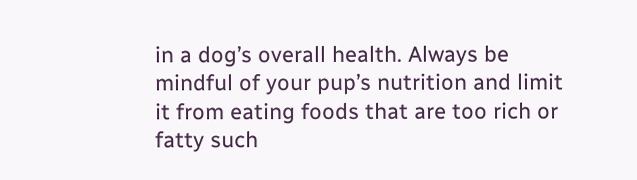in a dog’s overall health. Always be mindful of your pup’s nutrition and limit it from eating foods that are too rich or fatty such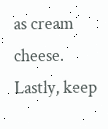as cream cheese. Lastly, keep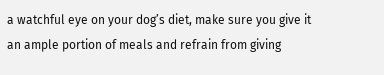a watchful eye on your dog’s diet, make sure you give it an ample portion of meals and refrain from giving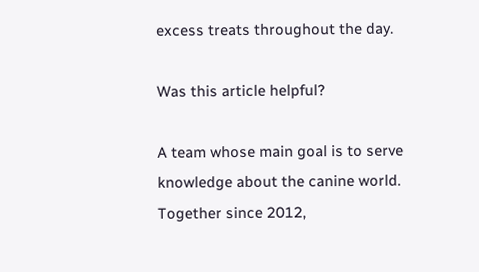excess treats throughout the day.

Was this article helpful?

A team whose main goal is to serve knowledge about the canine world. Together since 2012,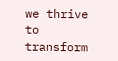we thrive to transform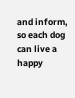and inform, so each dog can live a happy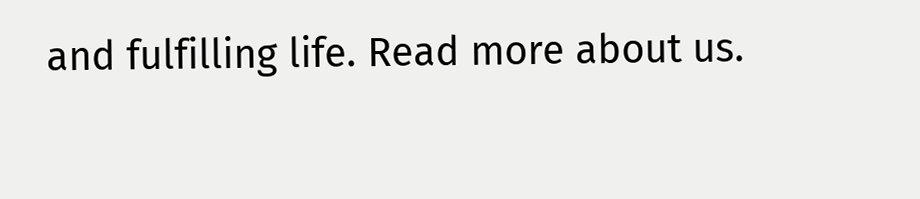and fulfilling life. Read more about us.